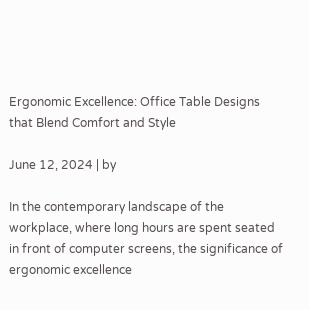Ergonomic Excellence: Office Table Designs that Blend Comfort and Style

June 12, 2024 | by

In the contemporary landscape of the workplace, where long hours are spent seated in front of computer screens, the significance of ergonomic excellence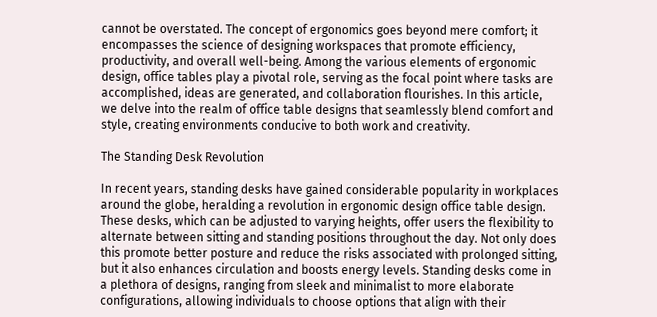cannot be overstated. The concept of ergonomics goes beyond mere comfort; it encompasses the science of designing workspaces that promote efficiency, productivity, and overall well-being. Among the various elements of ergonomic design, office tables play a pivotal role, serving as the focal point where tasks are accomplished, ideas are generated, and collaboration flourishes. In this article, we delve into the realm of office table designs that seamlessly blend comfort and style, creating environments conducive to both work and creativity.

The Standing Desk Revolution

In recent years, standing desks have gained considerable popularity in workplaces around the globe, heralding a revolution in ergonomic design office table design. These desks, which can be adjusted to varying heights, offer users the flexibility to alternate between sitting and standing positions throughout the day. Not only does this promote better posture and reduce the risks associated with prolonged sitting, but it also enhances circulation and boosts energy levels. Standing desks come in a plethora of designs, ranging from sleek and minimalist to more elaborate configurations, allowing individuals to choose options that align with their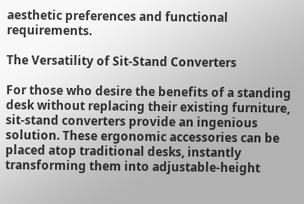aesthetic preferences and functional requirements.

The Versatility of Sit-Stand Converters

For those who desire the benefits of a standing desk without replacing their existing furniture, sit-stand converters provide an ingenious solution. These ergonomic accessories can be placed atop traditional desks, instantly transforming them into adjustable-height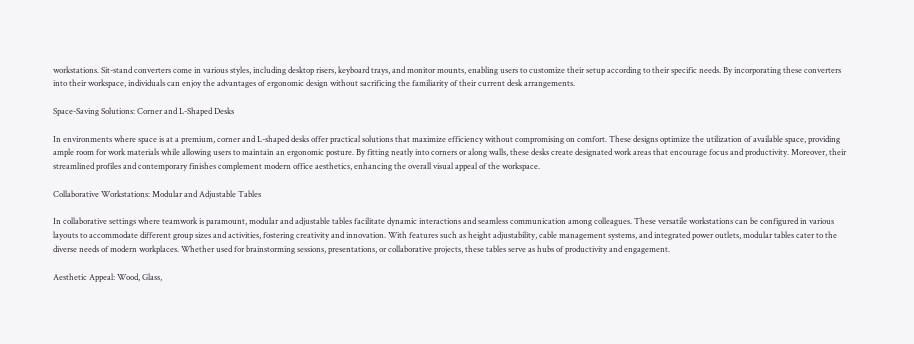workstations. Sit-stand converters come in various styles, including desktop risers, keyboard trays, and monitor mounts, enabling users to customize their setup according to their specific needs. By incorporating these converters into their workspace, individuals can enjoy the advantages of ergonomic design without sacrificing the familiarity of their current desk arrangements.

Space-Saving Solutions: Corner and L-Shaped Desks

In environments where space is at a premium, corner and L-shaped desks offer practical solutions that maximize efficiency without compromising on comfort. These designs optimize the utilization of available space, providing ample room for work materials while allowing users to maintain an ergonomic posture. By fitting neatly into corners or along walls, these desks create designated work areas that encourage focus and productivity. Moreover, their streamlined profiles and contemporary finishes complement modern office aesthetics, enhancing the overall visual appeal of the workspace.

Collaborative Workstations: Modular and Adjustable Tables

In collaborative settings where teamwork is paramount, modular and adjustable tables facilitate dynamic interactions and seamless communication among colleagues. These versatile workstations can be configured in various layouts to accommodate different group sizes and activities, fostering creativity and innovation. With features such as height adjustability, cable management systems, and integrated power outlets, modular tables cater to the diverse needs of modern workplaces. Whether used for brainstorming sessions, presentations, or collaborative projects, these tables serve as hubs of productivity and engagement.

Aesthetic Appeal: Wood, Glass,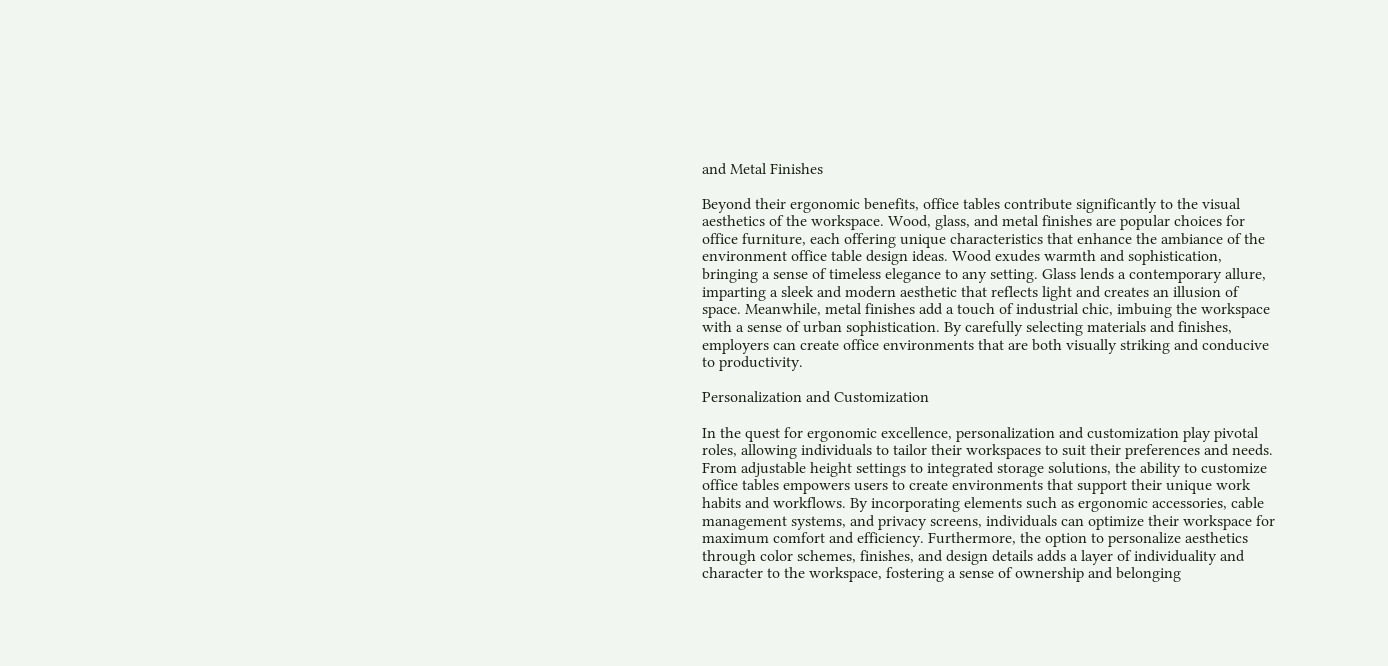and Metal Finishes

Beyond their ergonomic benefits, office tables contribute significantly to the visual aesthetics of the workspace. Wood, glass, and metal finishes are popular choices for office furniture, each offering unique characteristics that enhance the ambiance of the environment office table design ideas. Wood exudes warmth and sophistication, bringing a sense of timeless elegance to any setting. Glass lends a contemporary allure, imparting a sleek and modern aesthetic that reflects light and creates an illusion of space. Meanwhile, metal finishes add a touch of industrial chic, imbuing the workspace with a sense of urban sophistication. By carefully selecting materials and finishes, employers can create office environments that are both visually striking and conducive to productivity.

Personalization and Customization

In the quest for ergonomic excellence, personalization and customization play pivotal roles, allowing individuals to tailor their workspaces to suit their preferences and needs. From adjustable height settings to integrated storage solutions, the ability to customize office tables empowers users to create environments that support their unique work habits and workflows. By incorporating elements such as ergonomic accessories, cable management systems, and privacy screens, individuals can optimize their workspace for maximum comfort and efficiency. Furthermore, the option to personalize aesthetics through color schemes, finishes, and design details adds a layer of individuality and character to the workspace, fostering a sense of ownership and belonging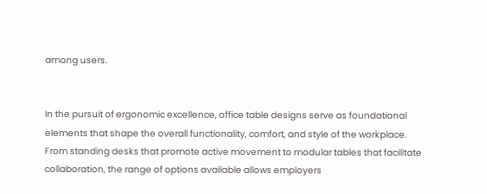among users.


In the pursuit of ergonomic excellence, office table designs serve as foundational elements that shape the overall functionality, comfort, and style of the workplace. From standing desks that promote active movement to modular tables that facilitate collaboration, the range of options available allows employers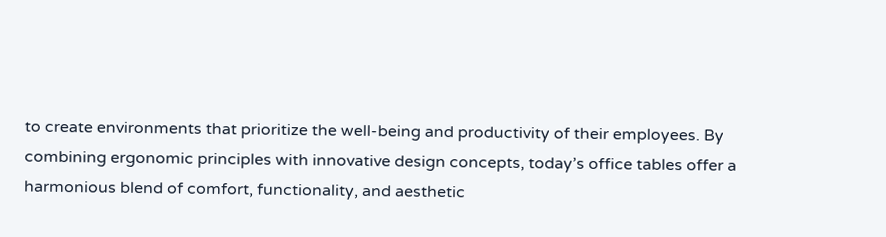to create environments that prioritize the well-being and productivity of their employees. By combining ergonomic principles with innovative design concepts, today’s office tables offer a harmonious blend of comfort, functionality, and aesthetic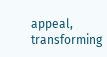appeal, transforming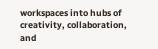workspaces into hubs of creativity, collaboration, and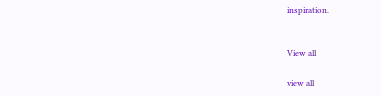inspiration.


View all

view all